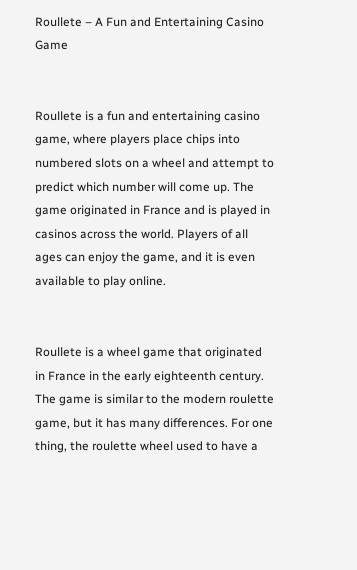Roullete – A Fun and Entertaining Casino Game


Roullete is a fun and entertaining casino game, where players place chips into numbered slots on a wheel and attempt to predict which number will come up. The game originated in France and is played in casinos across the world. Players of all ages can enjoy the game, and it is even available to play online.


Roullete is a wheel game that originated in France in the early eighteenth century. The game is similar to the modern roulette game, but it has many differences. For one thing, the roulette wheel used to have a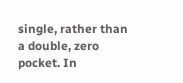single, rather than a double, zero pocket. In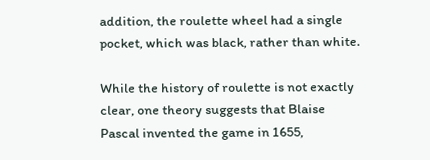addition, the roulette wheel had a single pocket, which was black, rather than white.

While the history of roulette is not exactly clear, one theory suggests that Blaise Pascal invented the game in 1655,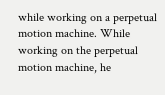while working on a perpetual motion machine. While working on the perpetual motion machine, he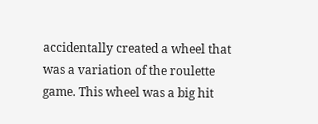accidentally created a wheel that was a variation of the roulette game. This wheel was a big hit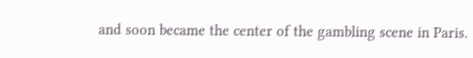and soon became the center of the gambling scene in Paris.